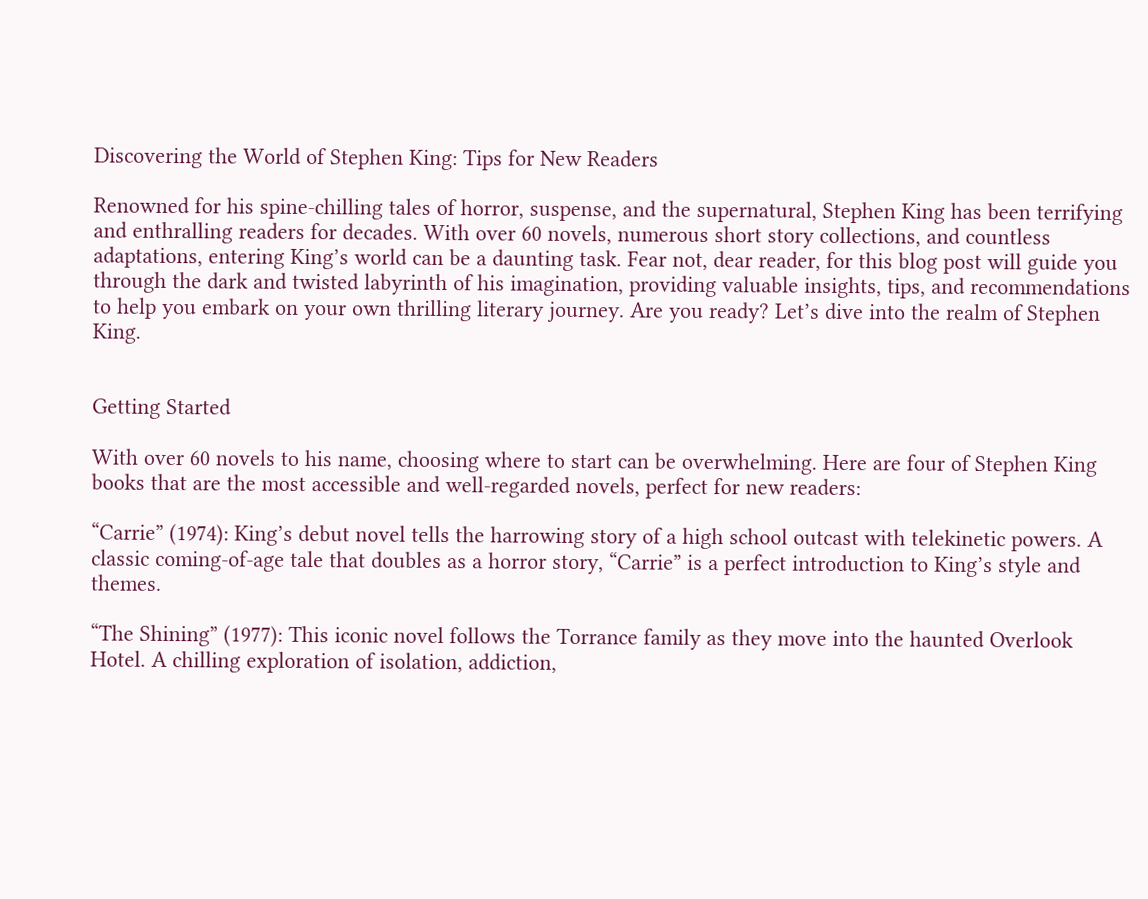Discovering the World of Stephen King: Tips for New Readers

Renowned for his spine-chilling tales of horror, suspense, and the supernatural, Stephen King has been terrifying and enthralling readers for decades. With over 60 novels, numerous short story collections, and countless adaptations, entering King’s world can be a daunting task. Fear not, dear reader, for this blog post will guide you through the dark and twisted labyrinth of his imagination, providing valuable insights, tips, and recommendations to help you embark on your own thrilling literary journey. Are you ready? Let’s dive into the realm of Stephen King.


Getting Started

With over 60 novels to his name, choosing where to start can be overwhelming. Here are four of Stephen King books that are the most accessible and well-regarded novels, perfect for new readers:

“Carrie” (1974): King’s debut novel tells the harrowing story of a high school outcast with telekinetic powers. A classic coming-of-age tale that doubles as a horror story, “Carrie” is a perfect introduction to King’s style and themes.

“The Shining” (1977): This iconic novel follows the Torrance family as they move into the haunted Overlook Hotel. A chilling exploration of isolation, addiction,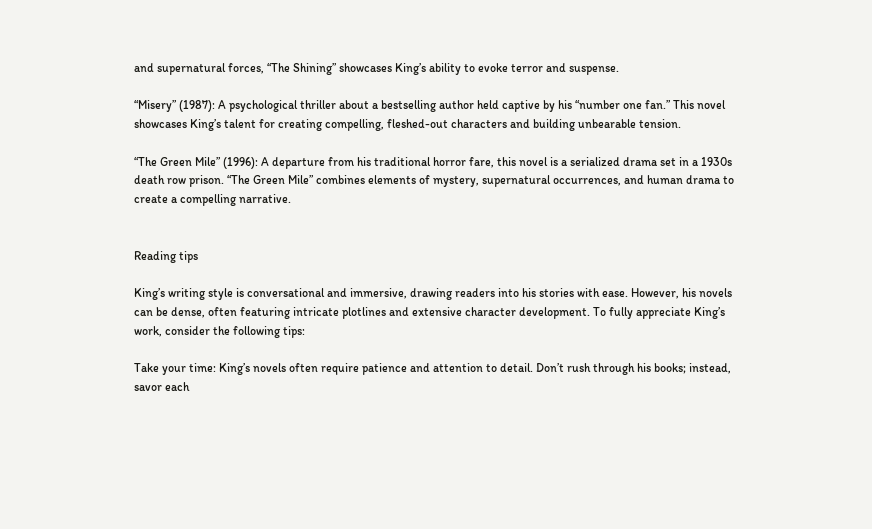and supernatural forces, “The Shining” showcases King’s ability to evoke terror and suspense.

“Misery” (1987): A psychological thriller about a bestselling author held captive by his “number one fan.” This novel showcases King’s talent for creating compelling, fleshed-out characters and building unbearable tension.

“The Green Mile” (1996): A departure from his traditional horror fare, this novel is a serialized drama set in a 1930s death row prison. “The Green Mile” combines elements of mystery, supernatural occurrences, and human drama to create a compelling narrative.


Reading tips

King’s writing style is conversational and immersive, drawing readers into his stories with ease. However, his novels can be dense, often featuring intricate plotlines and extensive character development. To fully appreciate King’s work, consider the following tips:

Take your time: King’s novels often require patience and attention to detail. Don’t rush through his books; instead, savor each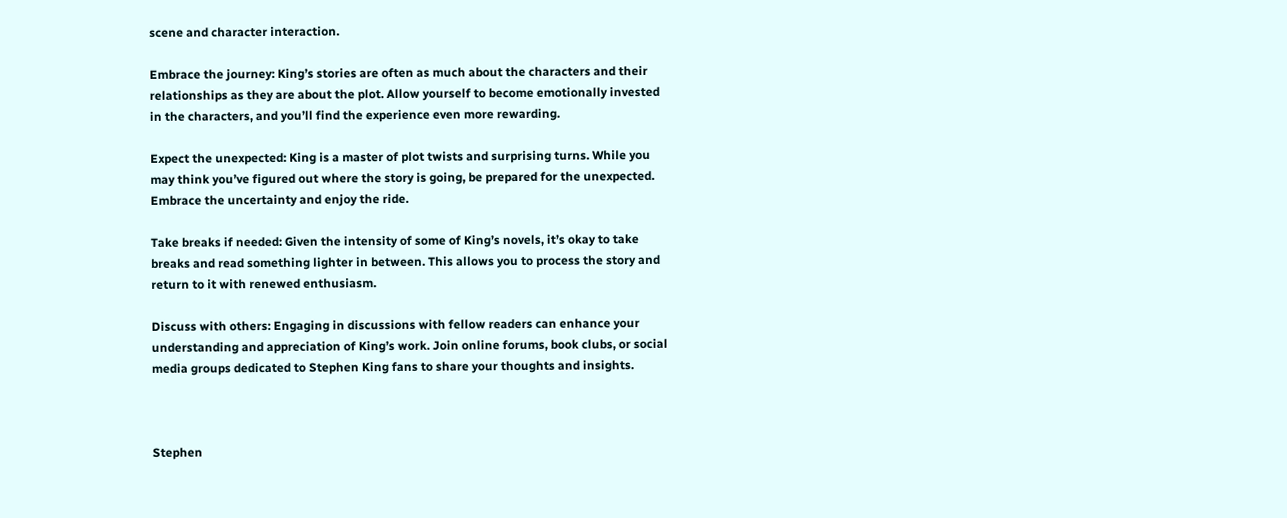scene and character interaction.

Embrace the journey: King’s stories are often as much about the characters and their relationships as they are about the plot. Allow yourself to become emotionally invested in the characters, and you’ll find the experience even more rewarding.

Expect the unexpected: King is a master of plot twists and surprising turns. While you may think you’ve figured out where the story is going, be prepared for the unexpected. Embrace the uncertainty and enjoy the ride.

Take breaks if needed: Given the intensity of some of King’s novels, it’s okay to take breaks and read something lighter in between. This allows you to process the story and return to it with renewed enthusiasm.

Discuss with others: Engaging in discussions with fellow readers can enhance your understanding and appreciation of King’s work. Join online forums, book clubs, or social media groups dedicated to Stephen King fans to share your thoughts and insights.



Stephen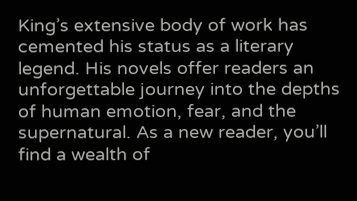King’s extensive body of work has cemented his status as a literary legend. His novels offer readers an unforgettable journey into the depths of human emotion, fear, and the supernatural. As a new reader, you’ll find a wealth of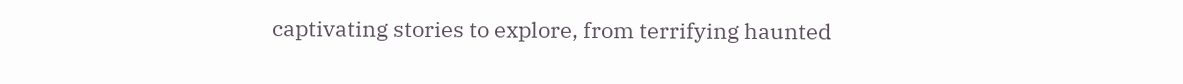captivating stories to explore, from terrifying haunted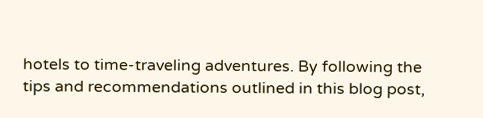hotels to time-traveling adventures. By following the tips and recommendations outlined in this blog post,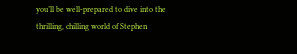you’ll be well-prepared to dive into the thrilling, chilling world of Stephen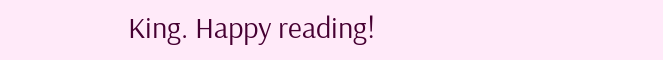King. Happy reading!